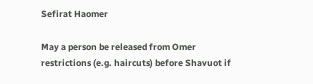Sefirat Haomer

May a person be released from Omer restrictions (e.g. haircuts) before Shavuot if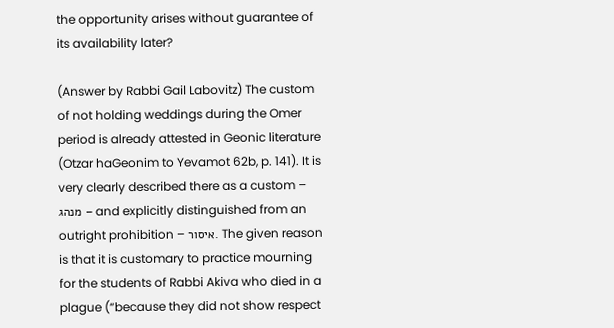the opportunity arises without guarantee of its availability later?

(Answer by Rabbi Gail Labovitz) The custom of not holding weddings during the Omer period is already attested in Geonic literature (Otzar haGeonim to Yevamot 62b, p. 141). It is very clearly described there as a custom – מנהג – and explicitly distinguished from an outright prohibition – איסור. The given reason is that it is customary to practice mourning for the students of Rabbi Akiva who died in a plague (“because they did not show respect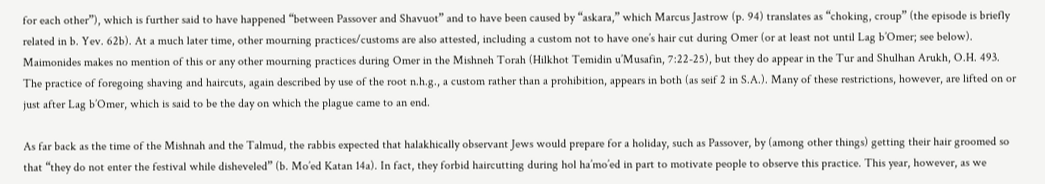for each other”), which is further said to have happened “between Passover and Shavuot” and to have been caused by “askara,” which Marcus Jastrow (p. 94) translates as “choking, croup” (the episode is briefly related in b. Yev. 62b). At a much later time, other mourning practices/customs are also attested, including a custom not to have one’s hair cut during Omer (or at least not until Lag b’Omer; see below). Maimonides makes no mention of this or any other mourning practices during Omer in the Mishneh Torah (Hilkhot Temidin u’Musafin, 7:22-25), but they do appear in the Tur and Shulhan Arukh, O.H. 493. The practice of foregoing shaving and haircuts, again described by use of the root n.h.g., a custom rather than a prohibition, appears in both (as seif 2 in S.A.). Many of these restrictions, however, are lifted on or just after Lag b’Omer, which is said to be the day on which the plague came to an end.

As far back as the time of the Mishnah and the Talmud, the rabbis expected that halakhically observant Jews would prepare for a holiday, such as Passover, by (among other things) getting their hair groomed so that “they do not enter the festival while disheveled” (b. Mo’ed Katan 14a). In fact, they forbid haircutting during hol ha’mo’ed in part to motivate people to observe this practice. This year, however, as we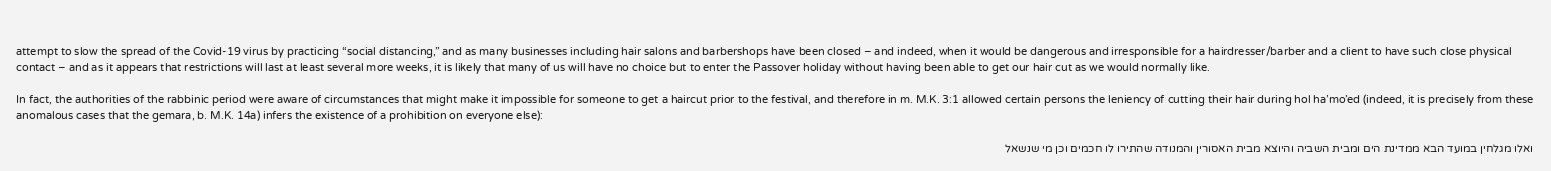attempt to slow the spread of the Covid-19 virus by practicing “social distancing,” and as many businesses including hair salons and barbershops have been closed – and indeed, when it would be dangerous and irresponsible for a hairdresser/barber and a client to have such close physical contact – and as it appears that restrictions will last at least several more weeks, it is likely that many of us will have no choice but to enter the Passover holiday without having been able to get our hair cut as we would normally like.

In fact, the authorities of the rabbinic period were aware of circumstances that might make it impossible for someone to get a haircut prior to the festival, and therefore in m. M.K. 3:1 allowed certain persons the leniency of cutting their hair during hol ha’mo’ed (indeed, it is precisely from these anomalous cases that the gemara, b. M.K. 14a) infers the existence of a prohibition on everyone else):

ואלו מגלחין במועד הבא ממדינת הים ומבית השביה והיוצא מבית האסורין והמנודה שהתירו לו חכמים וכן מי שנשאל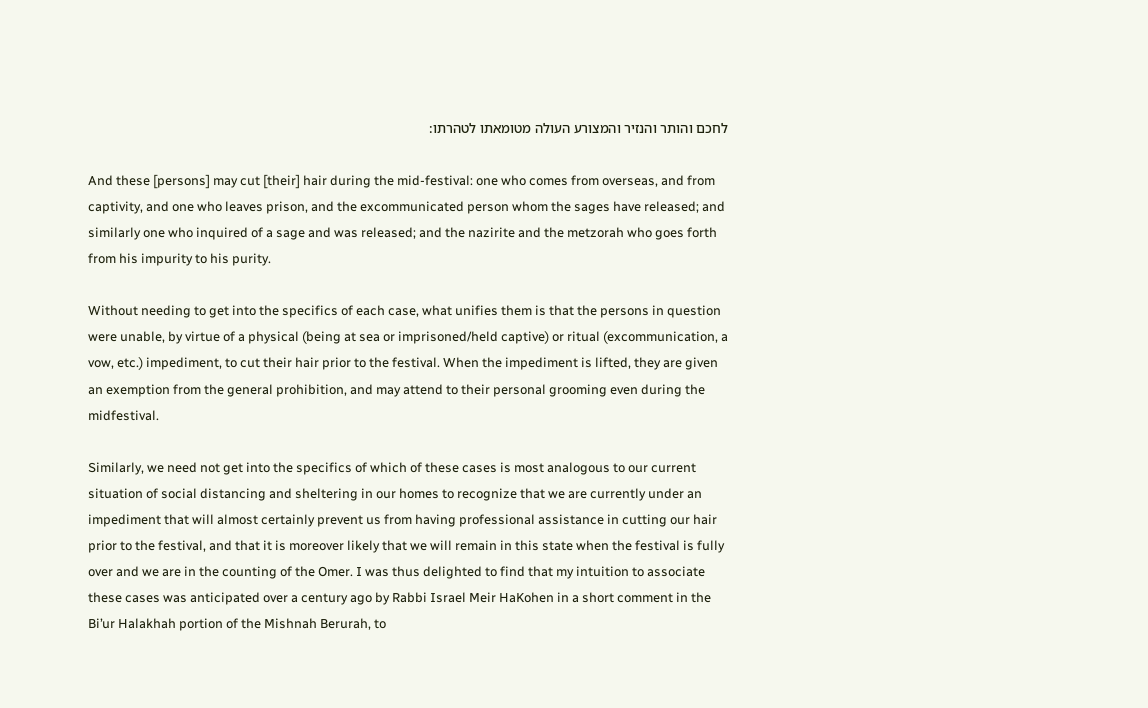לחכם והותר והנזיר והמצורע העולה מטומאתו לטהרתו:

And these [persons] may cut [their] hair during the mid-festival: one who comes from overseas, and from captivity, and one who leaves prison, and the excommunicated person whom the sages have released; and similarly one who inquired of a sage and was released; and the nazirite and the metzorah who goes forth from his impurity to his purity.

Without needing to get into the specifics of each case, what unifies them is that the persons in question were unable, by virtue of a physical (being at sea or imprisoned/held captive) or ritual (excommunication, a vow, etc.) impediment, to cut their hair prior to the festival. When the impediment is lifted, they are given an exemption from the general prohibition, and may attend to their personal grooming even during the midfestival.

Similarly, we need not get into the specifics of which of these cases is most analogous to our current situation of social distancing and sheltering in our homes to recognize that we are currently under an impediment that will almost certainly prevent us from having professional assistance in cutting our hair prior to the festival, and that it is moreover likely that we will remain in this state when the festival is fully over and we are in the counting of the Omer. I was thus delighted to find that my intuition to associate these cases was anticipated over a century ago by Rabbi Israel Meir HaKohen in a short comment in the Bi’ur Halakhah portion of the Mishnah Berurah, to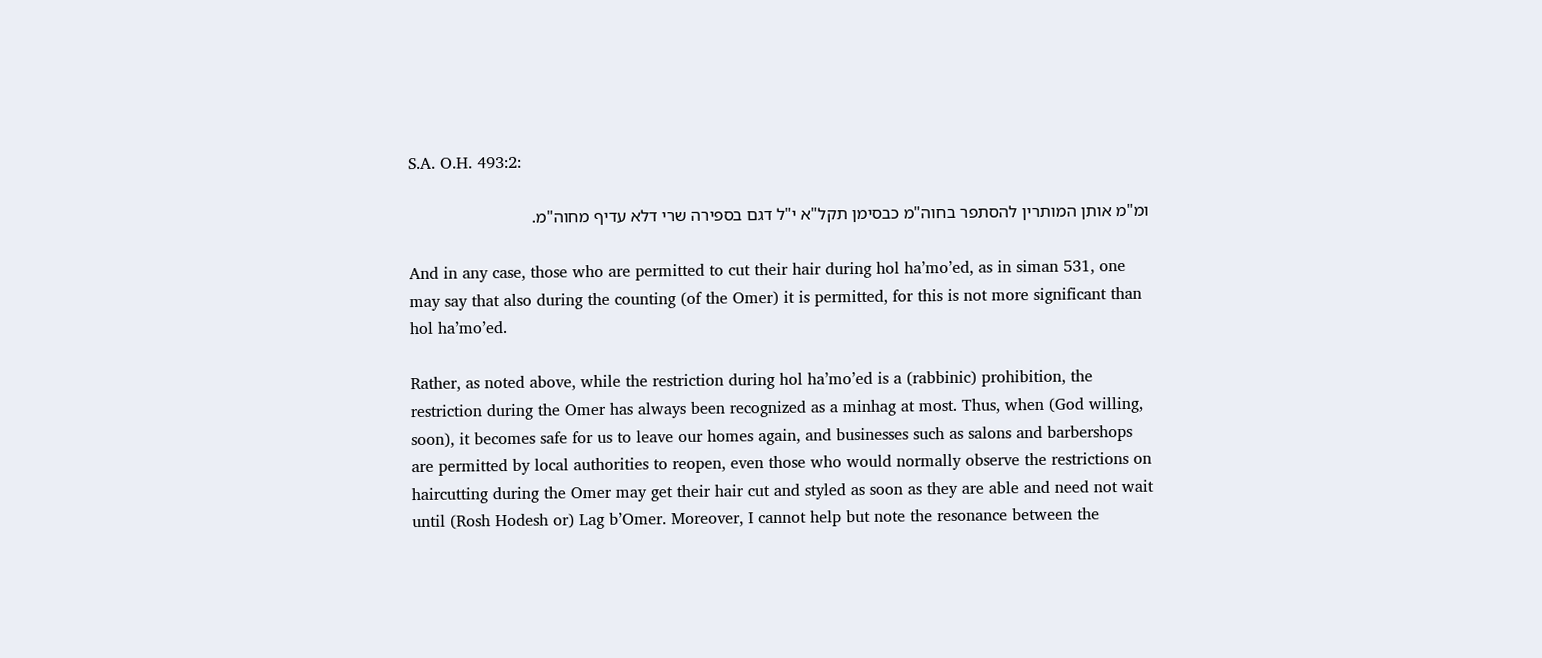S.A. O.H. 493:2:

ומ"מ אותן המותרין להסתפר בחוה"מ כבסימן תקל"א י"ל דגם בספירה שרי דלא עדיף מחוה"מ.

And in any case, those who are permitted to cut their hair during hol ha’mo’ed, as in siman 531, one may say that also during the counting (of the Omer) it is permitted, for this is not more significant than hol ha’mo’ed.

Rather, as noted above, while the restriction during hol ha’mo’ed is a (rabbinic) prohibition, the restriction during the Omer has always been recognized as a minhag at most. Thus, when (God willing, soon), it becomes safe for us to leave our homes again, and businesses such as salons and barbershops are permitted by local authorities to reopen, even those who would normally observe the restrictions on haircutting during the Omer may get their hair cut and styled as soon as they are able and need not wait until (Rosh Hodesh or) Lag b’Omer. Moreover, I cannot help but note the resonance between the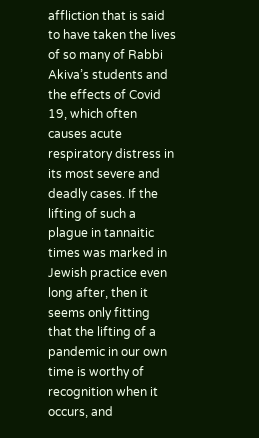affliction that is said to have taken the lives of so many of Rabbi Akiva’s students and the effects of Covid 19, which often causes acute respiratory distress in its most severe and deadly cases. If the lifting of such a plague in tannaitic times was marked in Jewish practice even long after, then it seems only fitting that the lifting of a pandemic in our own time is worthy of recognition when it occurs, and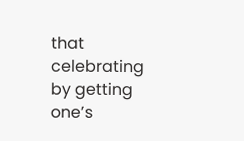that celebrating by getting one’s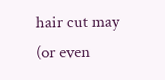hair cut may (or even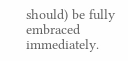should) be fully embraced immediately.